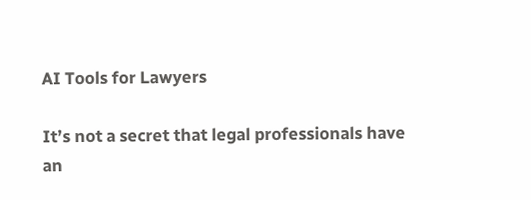AI Tools for Lawyers

It’s not a secret that legal professionals have an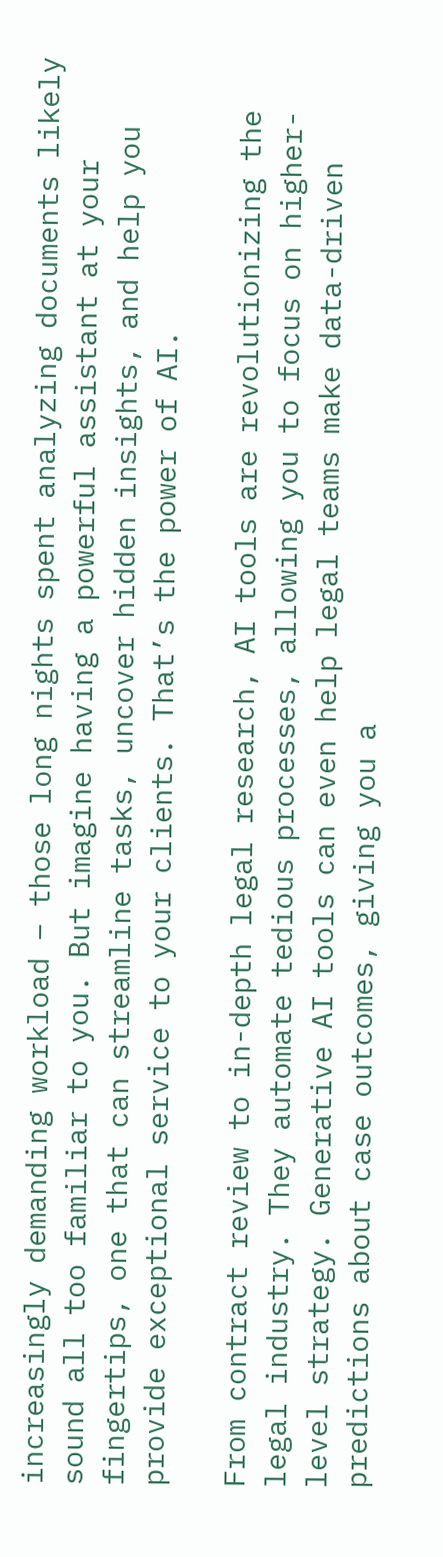increasingly demanding workload – those long nights spent analyzing documents likely sound all too familiar to you. But imagine having a powerful assistant at your fingertips, one that can streamline tasks, uncover hidden insights, and help you provide exceptional service to your clients. That’s the power of AI.

From contract review to in-depth legal research, AI tools are revolutionizing the legal industry. They automate tedious processes, allowing you to focus on higher-level strategy. Generative AI tools can even help legal teams make data-driven predictions about case outcomes, giving you a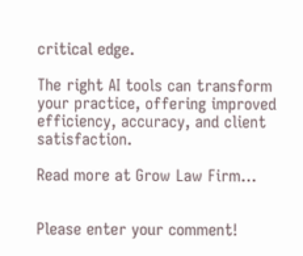critical edge.

The right AI tools can transform your practice, offering improved efficiency, accuracy, and client satisfaction.

Read more at Grow Law Firm…


Please enter your comment!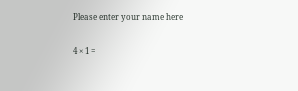Please enter your name here

4 × 1 =